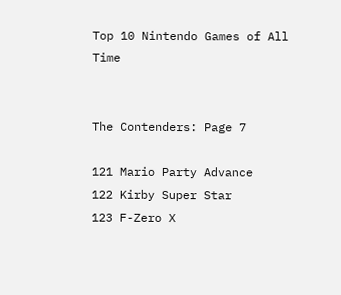Top 10 Nintendo Games of All Time


The Contenders: Page 7

121 Mario Party Advance
122 Kirby Super Star
123 F-Zero X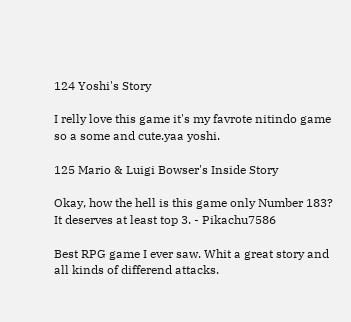124 Yoshi's Story

I relly love this game it's my favrote nitindo game so a some and cute.yaa yoshi.

125 Mario & Luigi Bowser's Inside Story

Okay, how the hell is this game only Number 183? It deserves at least top 3. - Pikachu7586

Best RPG game I ever saw. Whit a great story and all kinds of differend attacks.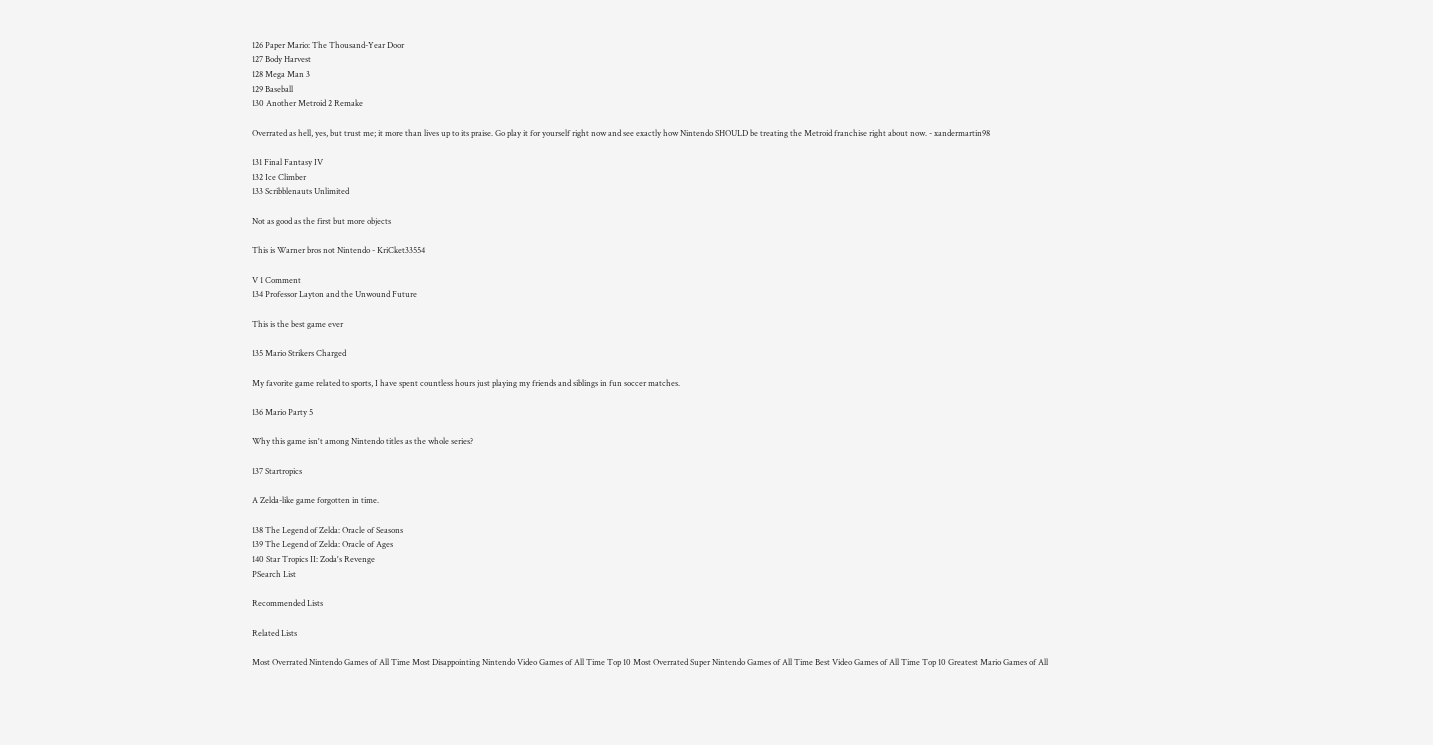126 Paper Mario: The Thousand-Year Door
127 Body Harvest
128 Mega Man 3
129 Baseball
130 Another Metroid 2 Remake

Overrated as hell, yes, but trust me; it more than lives up to its praise. Go play it for yourself right now and see exactly how Nintendo SHOULD be treating the Metroid franchise right about now. - xandermartin98

131 Final Fantasy IV
132 Ice Climber
133 Scribblenauts Unlimited

Not as good as the first but more objects

This is Warner bros not Nintendo - KriCket33554

V 1 Comment
134 Professor Layton and the Unwound Future

This is the best game ever

135 Mario Strikers Charged

My favorite game related to sports, I have spent countless hours just playing my friends and siblings in fun soccer matches.

136 Mario Party 5

Why this game isn't among Nintendo titles as the whole series?

137 Startropics

A Zelda-like game forgotten in time.

138 The Legend of Zelda: Oracle of Seasons
139 The Legend of Zelda: Oracle of Ages
140 Star Tropics II: Zoda's Revenge
PSearch List

Recommended Lists

Related Lists

Most Overrated Nintendo Games of All Time Most Disappointing Nintendo Video Games of All Time Top 10 Most Overrated Super Nintendo Games of All Time Best Video Games of All Time Top 10 Greatest Mario Games of All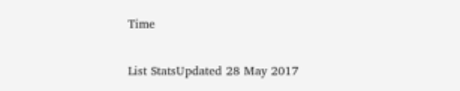Time

List StatsUpdated 28 May 2017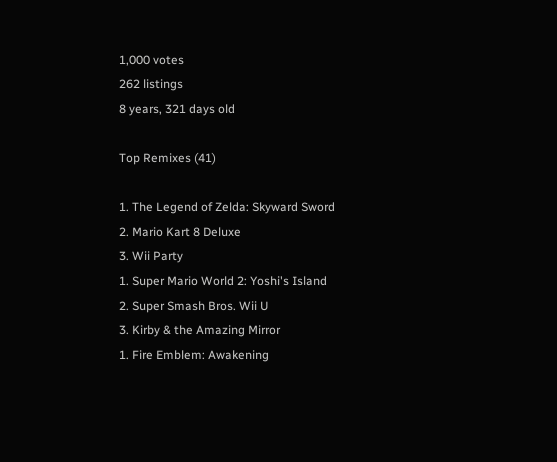1,000 votes
262 listings
8 years, 321 days old

Top Remixes (41)

1. The Legend of Zelda: Skyward Sword
2. Mario Kart 8 Deluxe
3. Wii Party
1. Super Mario World 2: Yoshi's Island
2. Super Smash Bros. Wii U
3. Kirby & the Amazing Mirror
1. Fire Emblem: Awakening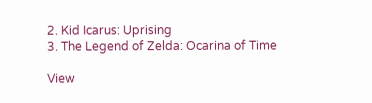2. Kid Icarus: Uprising
3. The Legend of Zelda: Ocarina of Time

View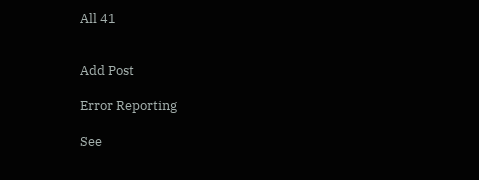All 41


Add Post

Error Reporting

See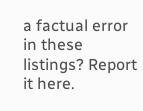a factual error in these listings? Report it here.